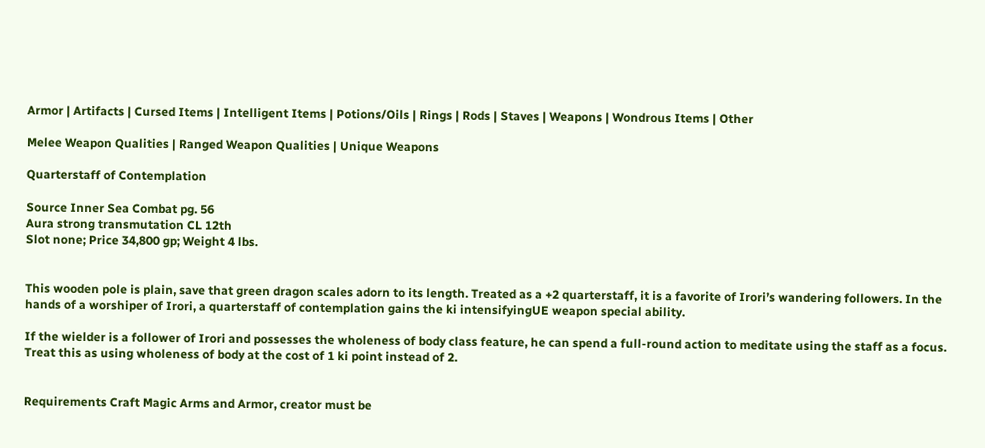Armor | Artifacts | Cursed Items | Intelligent Items | Potions/Oils | Rings | Rods | Staves | Weapons | Wondrous Items | Other

Melee Weapon Qualities | Ranged Weapon Qualities | Unique Weapons

Quarterstaff of Contemplation

Source Inner Sea Combat pg. 56
Aura strong transmutation CL 12th
Slot none; Price 34,800 gp; Weight 4 lbs.


This wooden pole is plain, save that green dragon scales adorn to its length. Treated as a +2 quarterstaff, it is a favorite of Irori’s wandering followers. In the hands of a worshiper of Irori, a quarterstaff of contemplation gains the ki intensifyingUE weapon special ability.

If the wielder is a follower of Irori and possesses the wholeness of body class feature, he can spend a full-round action to meditate using the staff as a focus. Treat this as using wholeness of body at the cost of 1 ki point instead of 2.


Requirements Craft Magic Arms and Armor, creator must be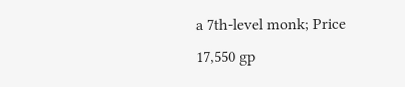a 7th-level monk; Price 17,550 gp